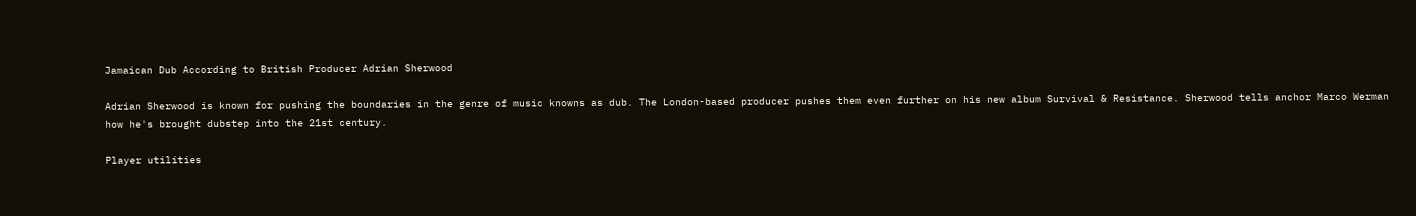Jamaican Dub According to British Producer Adrian Sherwood

Adrian Sherwood is known for pushing the boundaries in the genre of music knowns as dub. The London-based producer pushes them even further on his new album Survival & Resistance. Sherwood tells anchor Marco Werman how he's brought dubstep into the 21st century.

Player utilities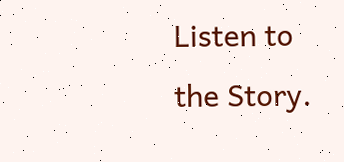Listen to the Story.